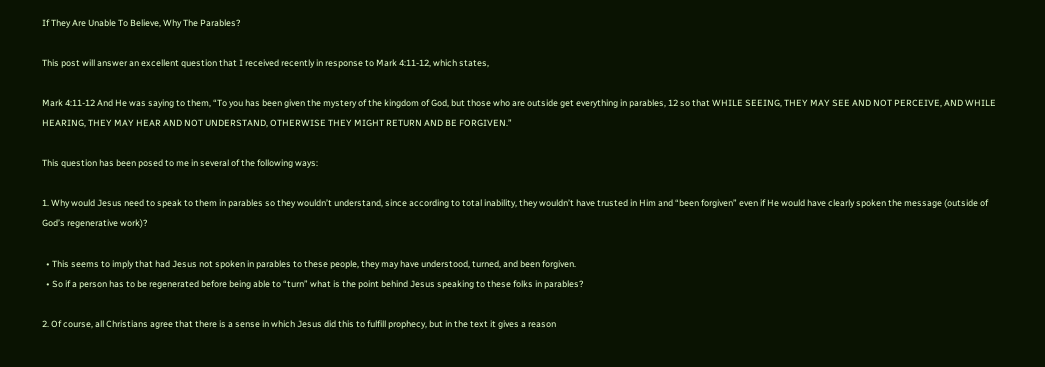If They Are Unable To Believe, Why The Parables?

This post will answer an excellent question that I received recently in response to Mark 4:11-12, which states,

Mark 4:11-12 And He was saying to them, “To you has been given the mystery of the kingdom of God, but those who are outside get everything in parables, 12 so that WHILE SEEING, THEY MAY SEE AND NOT PERCEIVE, AND WHILE HEARING, THEY MAY HEAR AND NOT UNDERSTAND, OTHERWISE THEY MIGHT RETURN AND BE FORGIVEN.”

This question has been posed to me in several of the following ways:

1. Why would Jesus need to speak to them in parables so they wouldn’t understand, since according to total inability, they wouldn’t have trusted in Him and “been forgiven” even if He would have clearly spoken the message (outside of God’s regenerative work)?

  • This seems to imply that had Jesus not spoken in parables to these people, they may have understood, turned, and been forgiven.
  • So if a person has to be regenerated before being able to “turn” what is the point behind Jesus speaking to these folks in parables?

2. Of course, all Christians agree that there is a sense in which Jesus did this to fulfill prophecy, but in the text it gives a reason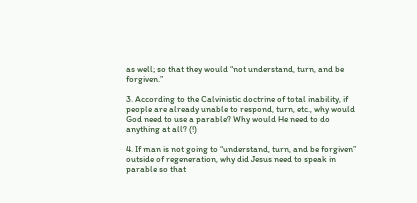as well; so that they would “not understand, turn, and be forgiven.”

3. According to the Calvinistic doctrine of total inability, if people are already unable to respond, turn, etc., why would God need to use a parable? Why would He need to do anything at all? (!)

4. If man is not going to “understand, turn, and be forgiven” outside of regeneration, why did Jesus need to speak in parable so that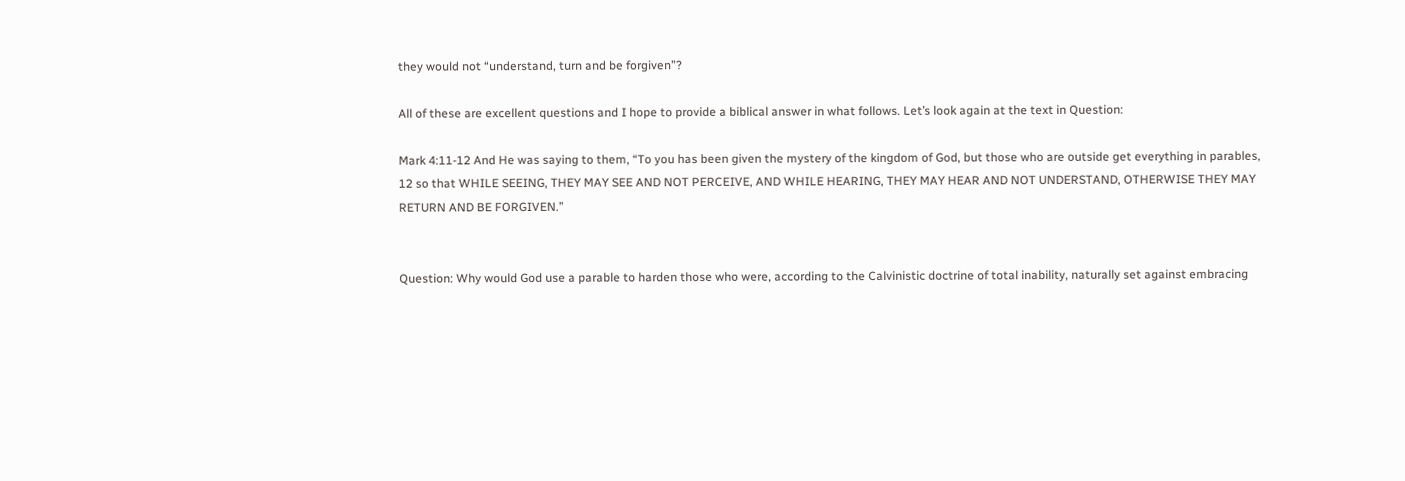they would not “understand, turn and be forgiven”?

All of these are excellent questions and I hope to provide a biblical answer in what follows. Let’s look again at the text in Question:

Mark 4:11-12 And He was saying to them, “To you has been given the mystery of the kingdom of God, but those who are outside get everything in parables, 12 so that WHILE SEEING, THEY MAY SEE AND NOT PERCEIVE, AND WHILE HEARING, THEY MAY HEAR AND NOT UNDERSTAND, OTHERWISE THEY MAY RETURN AND BE FORGIVEN.”


Question: Why would God use a parable to harden those who were, according to the Calvinistic doctrine of total inability, naturally set against embracing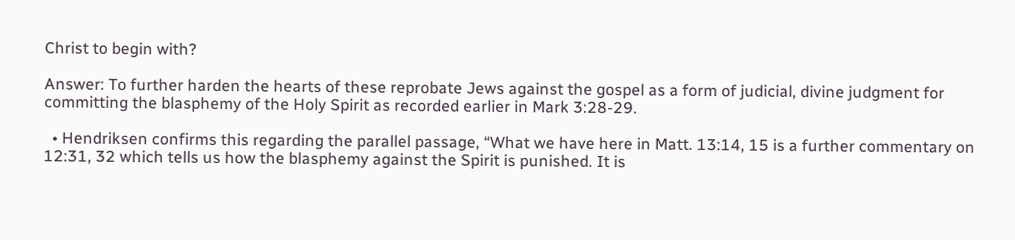Christ to begin with?

Answer: To further harden the hearts of these reprobate Jews against the gospel as a form of judicial, divine judgment for committing the blasphemy of the Holy Spirit as recorded earlier in Mark 3:28-29.

  • Hendriksen confirms this regarding the parallel passage, “What we have here in Matt. 13:14, 15 is a further commentary on 12:31, 32 which tells us how the blasphemy against the Spirit is punished. It is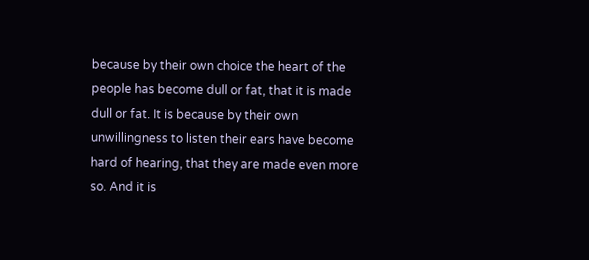because by their own choice the heart of the people has become dull or fat, that it is made dull or fat. It is because by their own unwillingness to listen their ears have become hard of hearing, that they are made even more so. And it is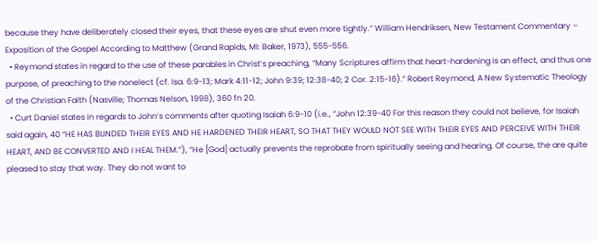because they have deliberately closed their eyes, that these eyes are shut even more tightly.” William Hendriksen, New Testament Commentary – Exposition of the Gospel According to Matthew (Grand Rapids, MI: Baker, 1973), 555-556.
  • Reymond states in regard to the use of these parables in Christ’s preaching, “Many Scriptures affirm that heart-hardening is an effect, and thus one purpose, of preaching to the nonelect (cf. Isa. 6:9-13; Mark 4:11-12; John 9:39; 12:38-40; 2 Cor. 2:15-16).” Robert Reymond, A New Systematic Theology of the Christian Faith (Nasville; Thomas Nelson, 1998), 360 fn 20.
  • Curt Daniel states in regards to John’s comments after quoting Isaiah 6:9-10 (i.e., “John 12:39-40 For this reason they could not believe, for Isaiah said again, 40 “HE HAS BLINDED THEIR EYES AND HE HARDENED THEIR HEART, SO THAT THEY WOULD NOT SEE WITH THEIR EYES AND PERCEIVE WITH THEIR HEART, AND BE CONVERTED AND I HEAL THEM.”), “He [God] actually prevents the reprobate from spiritually seeing and hearing. Of course, the are quite pleased to stay that way. They do not want to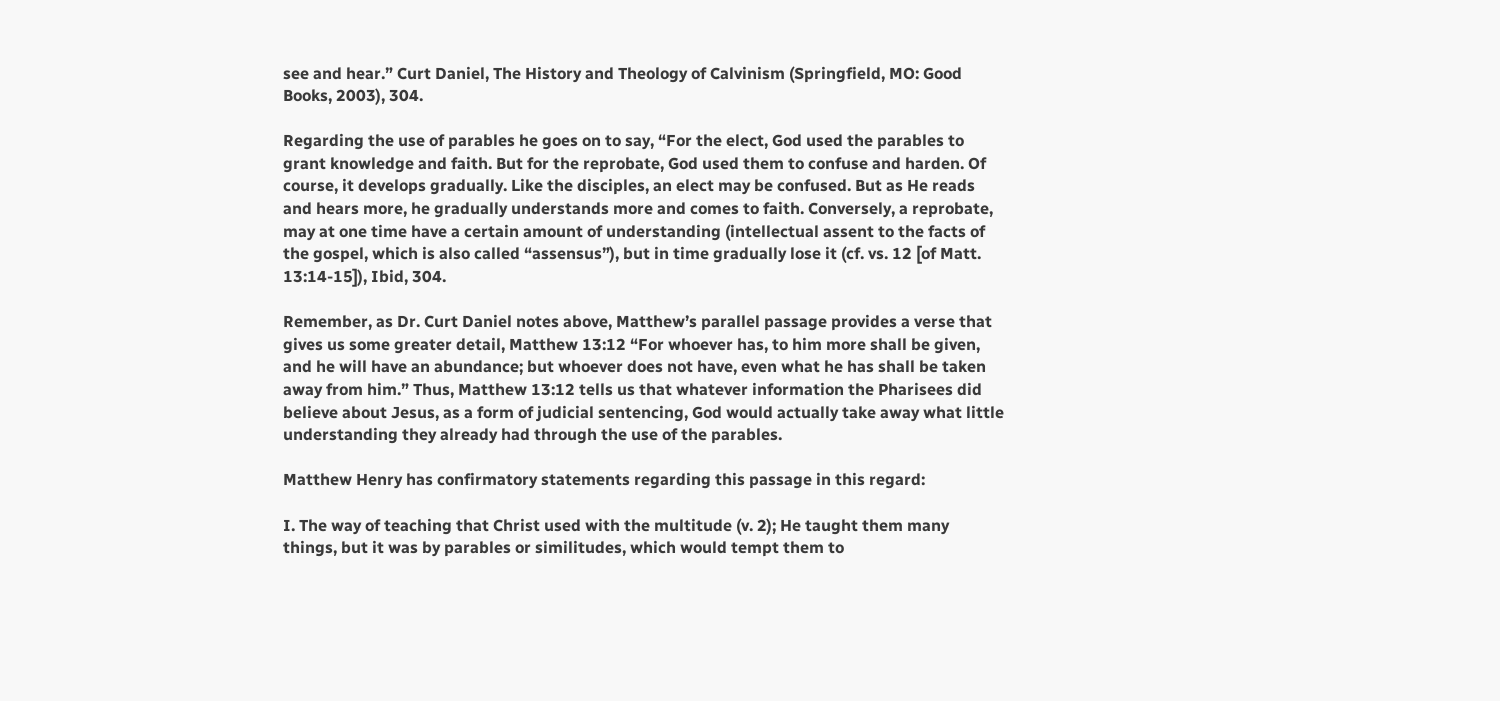see and hear.” Curt Daniel, The History and Theology of Calvinism (Springfield, MO: Good Books, 2003), 304.

Regarding the use of parables he goes on to say, “For the elect, God used the parables to grant knowledge and faith. But for the reprobate, God used them to confuse and harden. Of course, it develops gradually. Like the disciples, an elect may be confused. But as He reads and hears more, he gradually understands more and comes to faith. Conversely, a reprobate, may at one time have a certain amount of understanding (intellectual assent to the facts of the gospel, which is also called “assensus”), but in time gradually lose it (cf. vs. 12 [of Matt. 13:14-15]), Ibid, 304.

Remember, as Dr. Curt Daniel notes above, Matthew’s parallel passage provides a verse that gives us some greater detail, Matthew 13:12 “For whoever has, to him more shall be given, and he will have an abundance; but whoever does not have, even what he has shall be taken away from him.” Thus, Matthew 13:12 tells us that whatever information the Pharisees did believe about Jesus, as a form of judicial sentencing, God would actually take away what little understanding they already had through the use of the parables.

Matthew Henry has confirmatory statements regarding this passage in this regard:

I. The way of teaching that Christ used with the multitude (v. 2); He taught them many things, but it was by parables or similitudes, which would tempt them to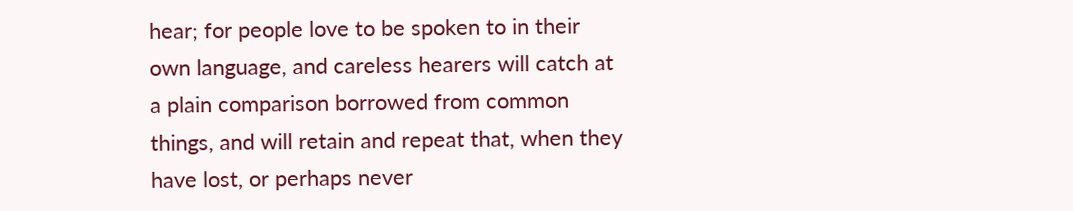hear; for people love to be spoken to in their own language, and careless hearers will catch at a plain comparison borrowed from common things, and will retain and repeat that, when they have lost, or perhaps never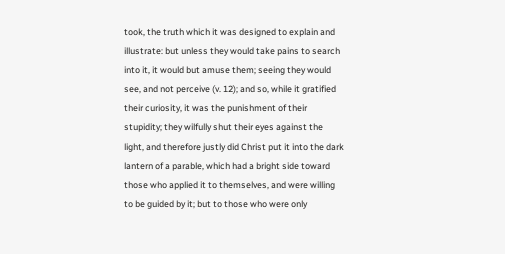took, the truth which it was designed to explain and illustrate: but unless they would take pains to search into it, it would but amuse them; seeing they would see, and not perceive (v. 12); and so, while it gratified their curiosity, it was the punishment of their stupidity; they wilfully shut their eyes against the light, and therefore justly did Christ put it into the dark lantern of a parable, which had a bright side toward those who applied it to themselves, and were willing to be guided by it; but to those who were only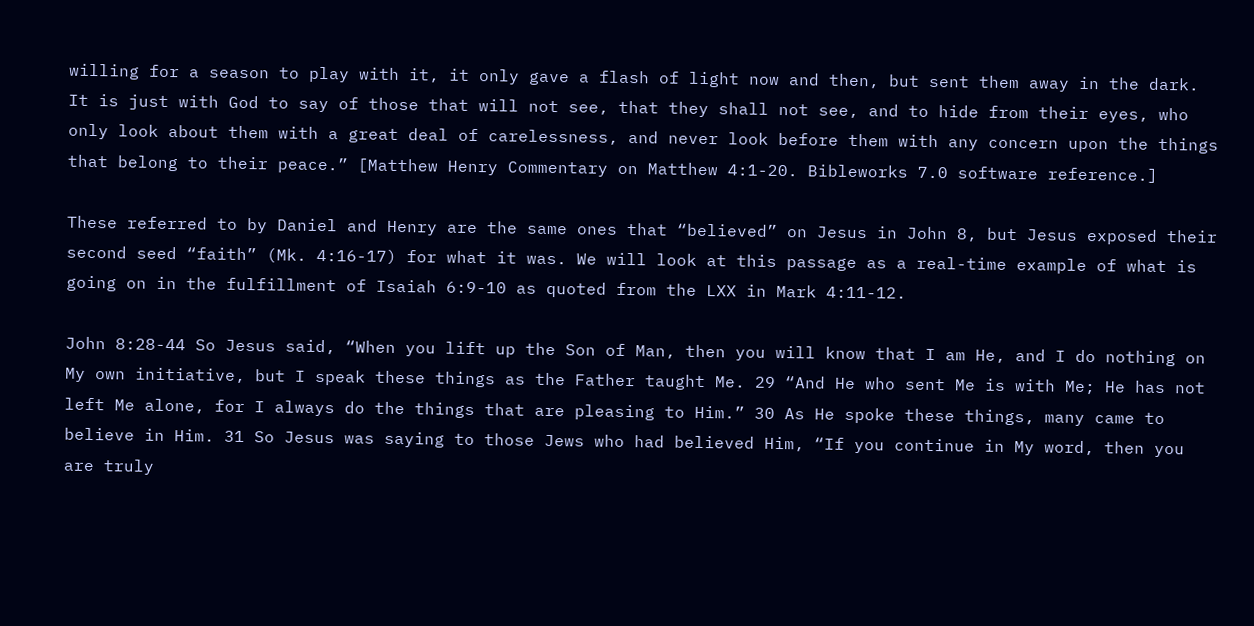willing for a season to play with it, it only gave a flash of light now and then, but sent them away in the dark. It is just with God to say of those that will not see, that they shall not see, and to hide from their eyes, who only look about them with a great deal of carelessness, and never look before them with any concern upon the things that belong to their peace.” [Matthew Henry Commentary on Matthew 4:1-20. Bibleworks 7.0 software reference.]

These referred to by Daniel and Henry are the same ones that “believed” on Jesus in John 8, but Jesus exposed their second seed “faith” (Mk. 4:16-17) for what it was. We will look at this passage as a real-time example of what is going on in the fulfillment of Isaiah 6:9-10 as quoted from the LXX in Mark 4:11-12.

John 8:28-44 So Jesus said, “When you lift up the Son of Man, then you will know that I am He, and I do nothing on My own initiative, but I speak these things as the Father taught Me. 29 “And He who sent Me is with Me; He has not left Me alone, for I always do the things that are pleasing to Him.” 30 As He spoke these things, many came to believe in Him. 31 So Jesus was saying to those Jews who had believed Him, “If you continue in My word, then you are truly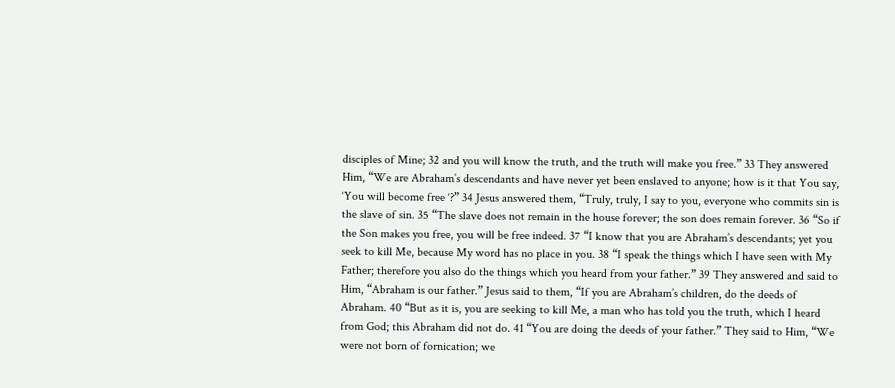disciples of Mine; 32 and you will know the truth, and the truth will make you free.” 33 They answered Him, “We are Abraham’s descendants and have never yet been enslaved to anyone; how is it that You say, ‘You will become free ‘?” 34 Jesus answered them, “Truly, truly, I say to you, everyone who commits sin is the slave of sin. 35 “The slave does not remain in the house forever; the son does remain forever. 36 “So if the Son makes you free, you will be free indeed. 37 “I know that you are Abraham’s descendants; yet you seek to kill Me, because My word has no place in you. 38 “I speak the things which I have seen with My Father; therefore you also do the things which you heard from your father.” 39 They answered and said to Him, “Abraham is our father.” Jesus said to them, “If you are Abraham’s children, do the deeds of Abraham. 40 “But as it is, you are seeking to kill Me, a man who has told you the truth, which I heard from God; this Abraham did not do. 41 “You are doing the deeds of your father.” They said to Him, “We were not born of fornication; we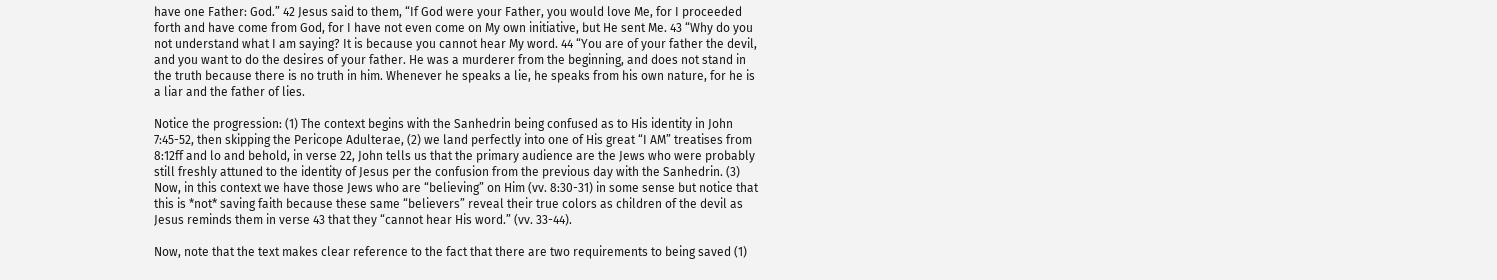have one Father: God.” 42 Jesus said to them, “If God were your Father, you would love Me, for I proceeded forth and have come from God, for I have not even come on My own initiative, but He sent Me. 43 “Why do you not understand what I am saying? It is because you cannot hear My word. 44 “You are of your father the devil, and you want to do the desires of your father. He was a murderer from the beginning, and does not stand in the truth because there is no truth in him. Whenever he speaks a lie, he speaks from his own nature, for he is a liar and the father of lies.

Notice the progression: (1) The context begins with the Sanhedrin being confused as to His identity in John 7:45-52, then skipping the Pericope Adulterae, (2) we land perfectly into one of His great “I AM” treatises from 8:12ff and lo and behold, in verse 22, John tells us that the primary audience are the Jews who were probably still freshly attuned to the identity of Jesus per the confusion from the previous day with the Sanhedrin. (3) Now, in this context we have those Jews who are “believing” on Him (vv. 8:30-31) in some sense but notice that this is *not* saving faith because these same “believers” reveal their true colors as children of the devil as Jesus reminds them in verse 43 that they “cannot hear His word.” (vv. 33-44).

Now, note that the text makes clear reference to the fact that there are two requirements to being saved (1)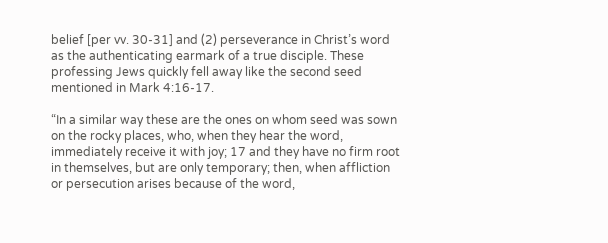belief [per vv. 30-31] and (2) perseverance in Christ’s word as the authenticating earmark of a true disciple. These professing Jews quickly fell away like the second seed mentioned in Mark 4:16-17.

“In a similar way these are the ones on whom seed was sown on the rocky places, who, when they hear the word, immediately receive it with joy; 17 and they have no firm root in themselves, but are only temporary; then, when affliction or persecution arises because of the word,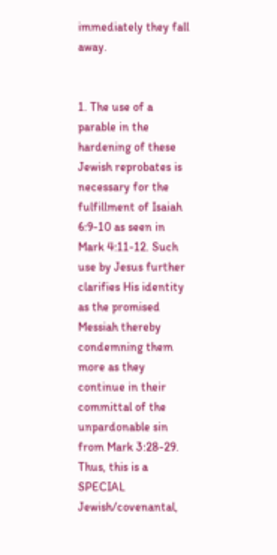immediately they fall away.


1. The use of a parable in the hardening of these Jewish reprobates is necessary for the fulfillment of Isaiah 6:9-10 as seen in Mark 4:11-12. Such use by Jesus further clarifies His identity as the promised Messiah thereby condemning them more as they continue in their committal of the unpardonable sin from Mark 3:28-29. Thus, this is a SPECIAL Jewish/covenantal,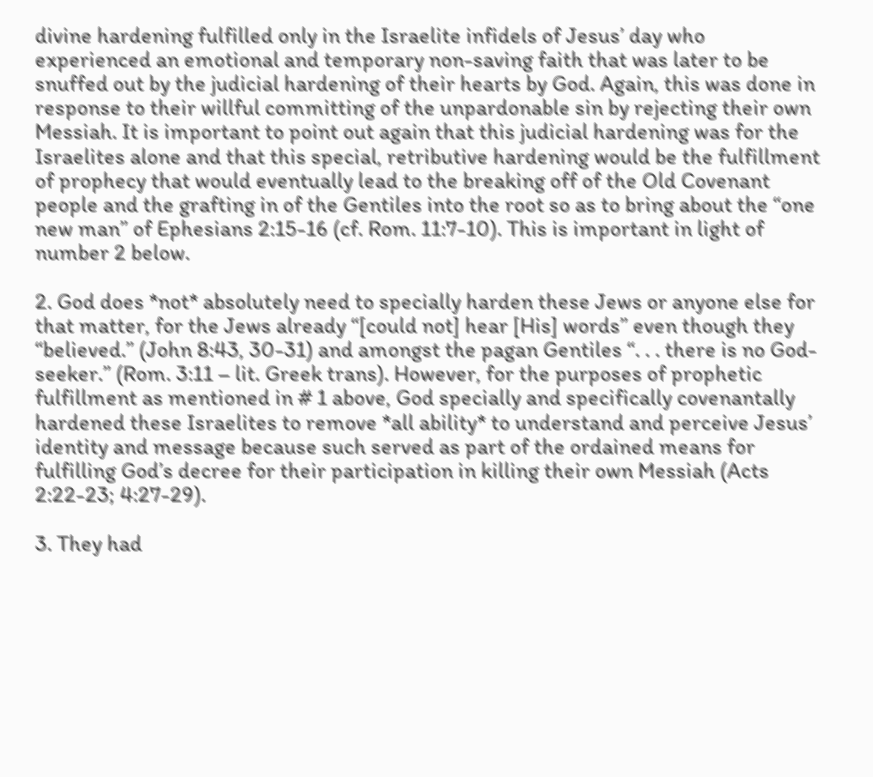divine hardening fulfilled only in the Israelite infidels of Jesus’ day who experienced an emotional and temporary non-saving faith that was later to be snuffed out by the judicial hardening of their hearts by God. Again, this was done in response to their willful committing of the unpardonable sin by rejecting their own Messiah. It is important to point out again that this judicial hardening was for the Israelites alone and that this special, retributive hardening would be the fulfillment of prophecy that would eventually lead to the breaking off of the Old Covenant people and the grafting in of the Gentiles into the root so as to bring about the “one new man” of Ephesians 2:15-16 (cf. Rom. 11:7-10). This is important in light of number 2 below.

2. God does *not* absolutely need to specially harden these Jews or anyone else for that matter, for the Jews already “[could not] hear [His] words” even though they “believed.” (John 8:43, 30-31) and amongst the pagan Gentiles “. . . there is no God-seeker.” (Rom. 3:11 – lit. Greek trans). However, for the purposes of prophetic fulfillment as mentioned in # 1 above, God specially and specifically covenantally hardened these Israelites to remove *all ability* to understand and perceive Jesus’ identity and message because such served as part of the ordained means for fulfilling God’s decree for their participation in killing their own Messiah (Acts 2:22-23; 4:27-29).

3. They had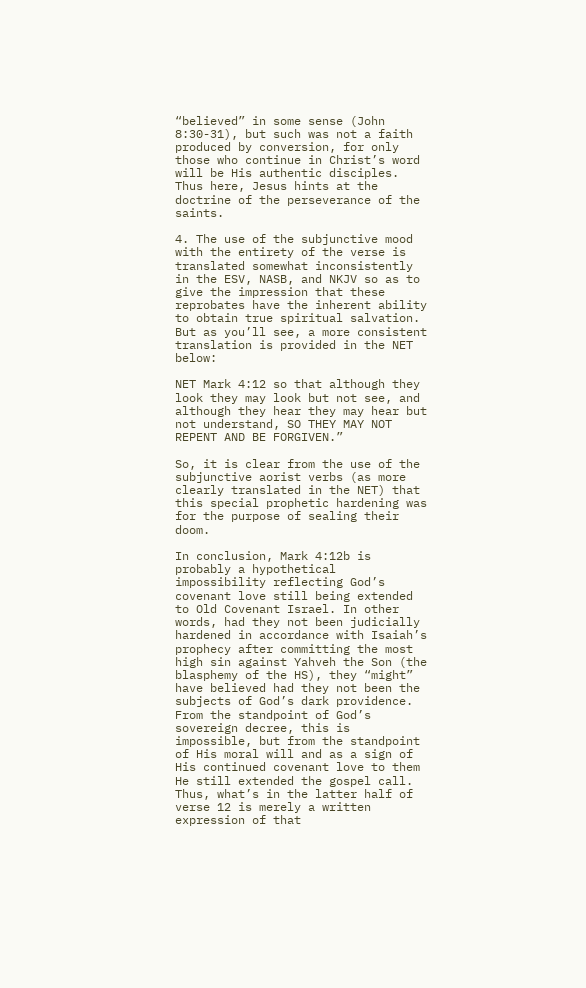“believed” in some sense (John 8:30-31), but such was not a faith produced by conversion, for only those who continue in Christ’s word will be His authentic disciples. Thus here, Jesus hints at the doctrine of the perseverance of the saints.

4. The use of the subjunctive mood with the entirety of the verse is translated somewhat inconsistently in the ESV, NASB, and NKJV so as to give the impression that these reprobates have the inherent ability to obtain true spiritual salvation. But as you’ll see, a more consistent translation is provided in the NET below:

NET Mark 4:12 so that although they look they may look but not see, and although they hear they may hear but not understand, SO THEY MAY NOT REPENT AND BE FORGIVEN.”

So, it is clear from the use of the subjunctive aorist verbs (as more clearly translated in the NET) that this special prophetic hardening was for the purpose of sealing their doom.

In conclusion, Mark 4:12b is probably a hypothetical impossibility reflecting God’s covenant love still being extended to Old Covenant Israel. In other words, had they not been judicially hardened in accordance with Isaiah’s prophecy after committing the most high sin against Yahveh the Son (the blasphemy of the HS), they “might” have believed had they not been the subjects of God’s dark providence. From the standpoint of God’s sovereign decree, this is impossible, but from the standpoint of His moral will and as a sign of His continued covenant love to them He still extended the gospel call. Thus, what’s in the latter half of verse 12 is merely a written expression of that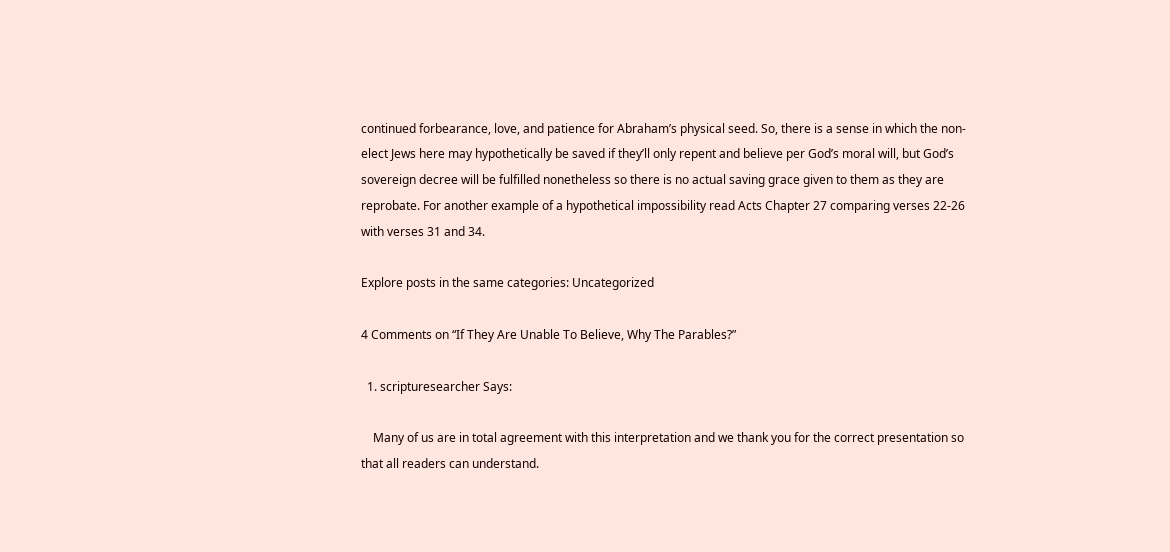continued forbearance, love, and patience for Abraham’s physical seed. So, there is a sense in which the non-elect Jews here may hypothetically be saved if they’ll only repent and believe per God’s moral will, but God’s sovereign decree will be fulfilled nonetheless so there is no actual saving grace given to them as they are reprobate. For another example of a hypothetical impossibility read Acts Chapter 27 comparing verses 22-26 with verses 31 and 34.

Explore posts in the same categories: Uncategorized

4 Comments on “If They Are Unable To Believe, Why The Parables?”

  1. scripturesearcher Says:

    Many of us are in total agreement with this interpretation and we thank you for the correct presentation so that all readers can understand.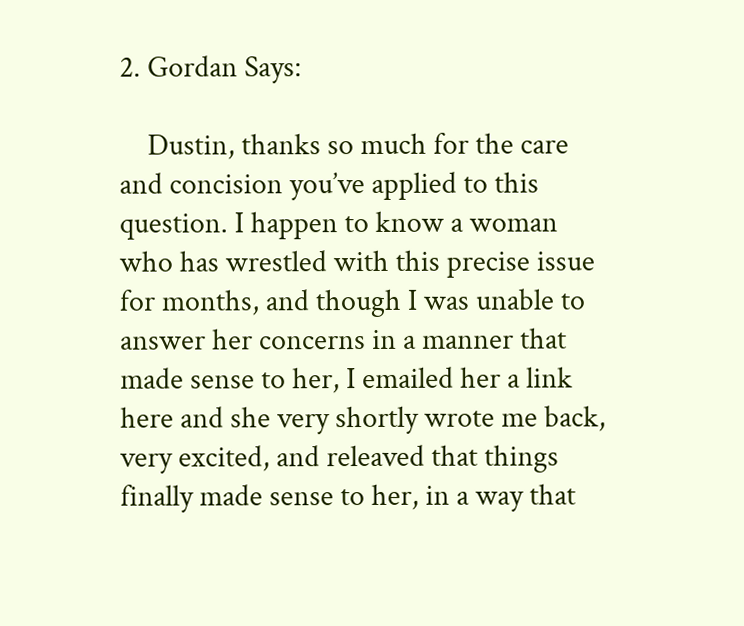2. Gordan Says:

    Dustin, thanks so much for the care and concision you’ve applied to this question. I happen to know a woman who has wrestled with this precise issue for months, and though I was unable to answer her concerns in a manner that made sense to her, I emailed her a link here and she very shortly wrote me back, very excited, and releaved that things finally made sense to her, in a way that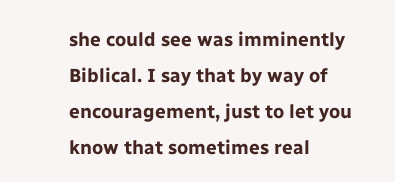she could see was imminently Biblical. I say that by way of encouragement, just to let you know that sometimes real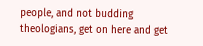people, and not budding theologians, get on here and get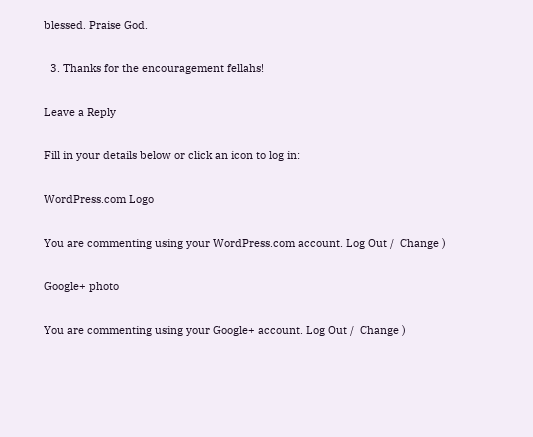blessed. Praise God.

  3. Thanks for the encouragement fellahs!

Leave a Reply

Fill in your details below or click an icon to log in:

WordPress.com Logo

You are commenting using your WordPress.com account. Log Out /  Change )

Google+ photo

You are commenting using your Google+ account. Log Out /  Change )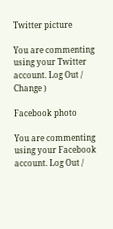Twitter picture

You are commenting using your Twitter account. Log Out /  Change )

Facebook photo

You are commenting using your Facebook account. Log Out /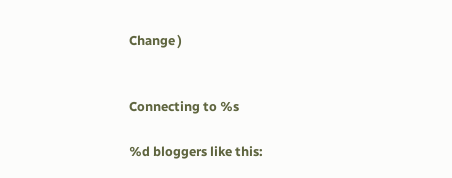Change )


Connecting to %s

%d bloggers like this: